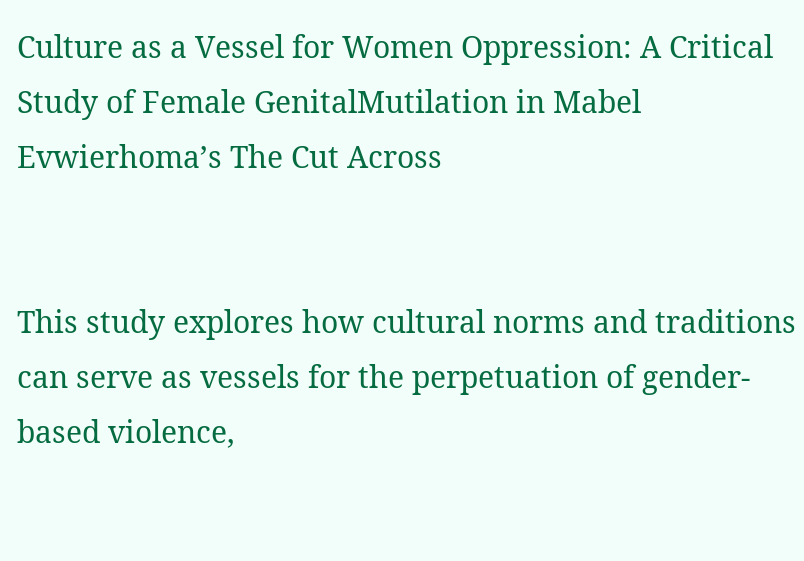Culture as a Vessel for Women Oppression: A Critical Study of Female GenitalMutilation in Mabel Evwierhoma’s The Cut Across


This study explores how cultural norms and traditions can serve as vessels for the perpetuation of gender-based violence,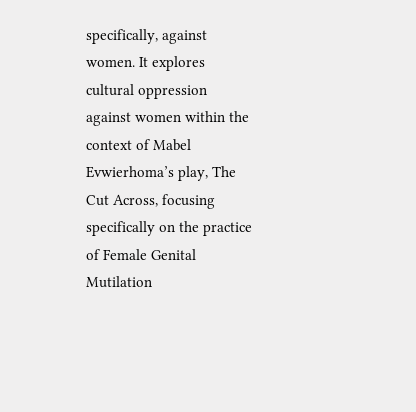specifically, against women. It explores cultural oppression against women within the context of Mabel Evwierhoma’s play, The Cut Across, focusing specifically on the practice of Female Genital Mutilation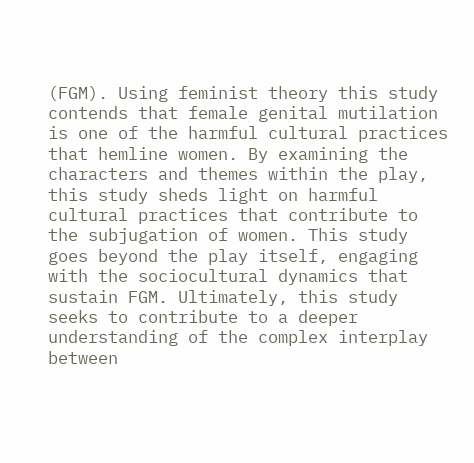(FGM). Using feminist theory this study contends that female genital mutilation is one of the harmful cultural practices that hemline women. By examining the characters and themes within the play, this study sheds light on harmful cultural practices that contribute to the subjugation of women. This study goes beyond the play itself, engaging with the sociocultural dynamics that sustain FGM. Ultimately, this study seeks to contribute to a deeper understanding of the complex interplay between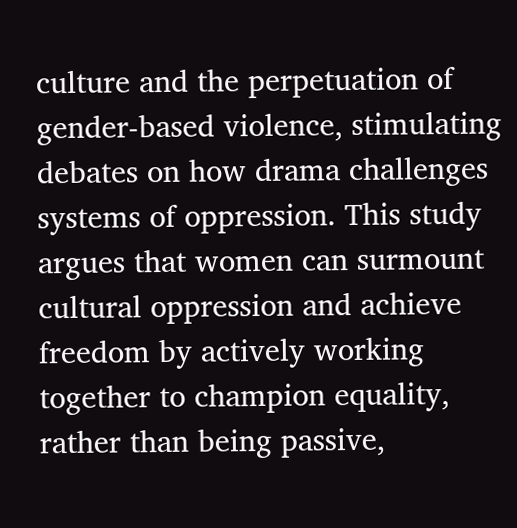culture and the perpetuation of gender-based violence, stimulating debates on how drama challenges systems of oppression. This study argues that women can surmount cultural oppression and achieve freedom by actively working together to champion equality, rather than being passive,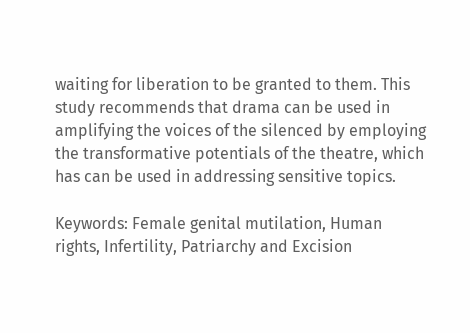waiting for liberation to be granted to them. This study recommends that drama can be used in amplifying the voices of the silenced by employing the transformative potentials of the theatre, which has can be used in addressing sensitive topics.

Keywords: Female genital mutilation, Human rights, Infertility, Patriarchy and Excision